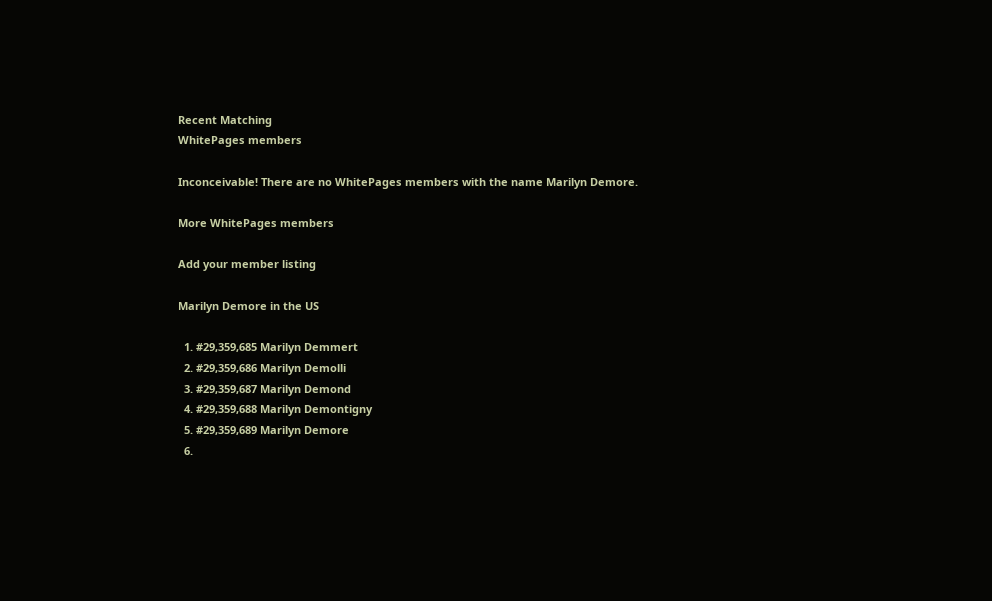Recent Matching
WhitePages members

Inconceivable! There are no WhitePages members with the name Marilyn Demore.

More WhitePages members

Add your member listing

Marilyn Demore in the US

  1. #29,359,685 Marilyn Demmert
  2. #29,359,686 Marilyn Demolli
  3. #29,359,687 Marilyn Demond
  4. #29,359,688 Marilyn Demontigny
  5. #29,359,689 Marilyn Demore
  6.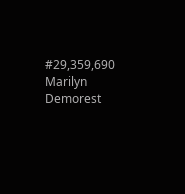#29,359,690 Marilyn Demorest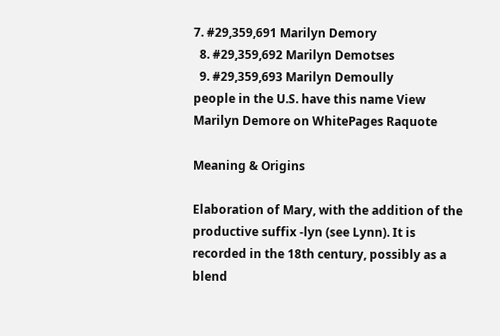7. #29,359,691 Marilyn Demory
  8. #29,359,692 Marilyn Demotses
  9. #29,359,693 Marilyn Demoully
people in the U.S. have this name View Marilyn Demore on WhitePages Raquote

Meaning & Origins

Elaboration of Mary, with the addition of the productive suffix -lyn (see Lynn). It is recorded in the 18th century, possibly as a blend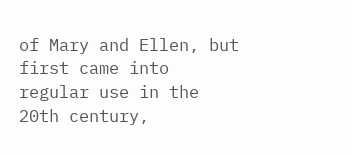of Mary and Ellen, but first came into regular use in the 20th century,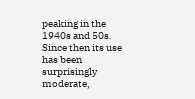peaking in the 1940s and 50s. Since then its use has been surprisingly moderate,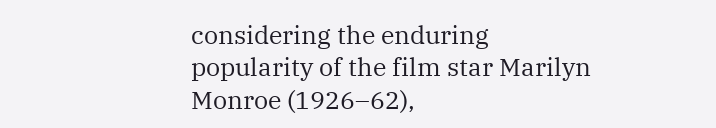considering the enduring popularity of the film star Marilyn Monroe (1926–62),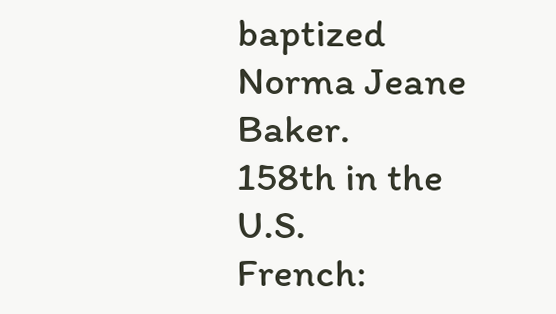baptized Norma Jeane Baker.
158th in the U.S.
French: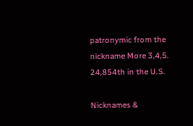patronymic from the nickname More 3,4,5.
24,854th in the U.S.

Nicknames &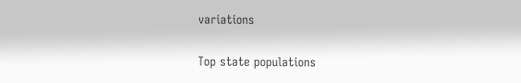variations

Top state populations